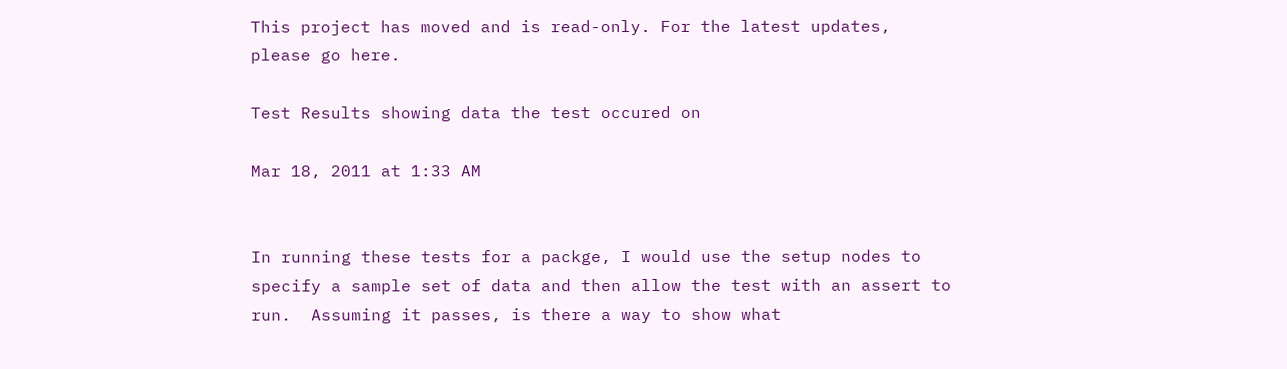This project has moved and is read-only. For the latest updates, please go here.

Test Results showing data the test occured on

Mar 18, 2011 at 1:33 AM


In running these tests for a packge, I would use the setup nodes to specify a sample set of data and then allow the test with an assert to run.  Assuming it passes, is there a way to show what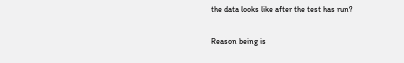the data looks like after the test has run?

Reason being is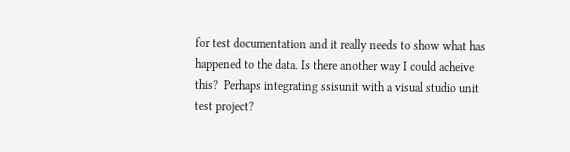for test documentation and it really needs to show what has happened to the data. Is there another way I could acheive this?  Perhaps integrating ssisunit with a visual studio unit test project?